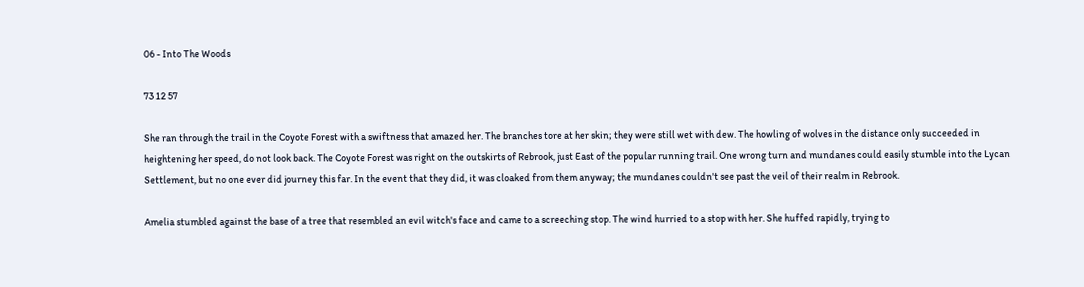06 - Into The Woods

73 12 57

She ran through the trail in the Coyote Forest with a swiftness that amazed her. The branches tore at her skin; they were still wet with dew. The howling of wolves in the distance only succeeded in heightening her speed, do not look back. The Coyote Forest was right on the outskirts of Rebrook, just East of the popular running trail. One wrong turn and mundanes could easily stumble into the Lycan Settlement, but no one ever did journey this far. In the event that they did, it was cloaked from them anyway; the mundanes couldn't see past the veil of their realm in Rebrook.

Amelia stumbled against the base of a tree that resembled an evil witch's face and came to a screeching stop. The wind hurried to a stop with her. She huffed rapidly, trying to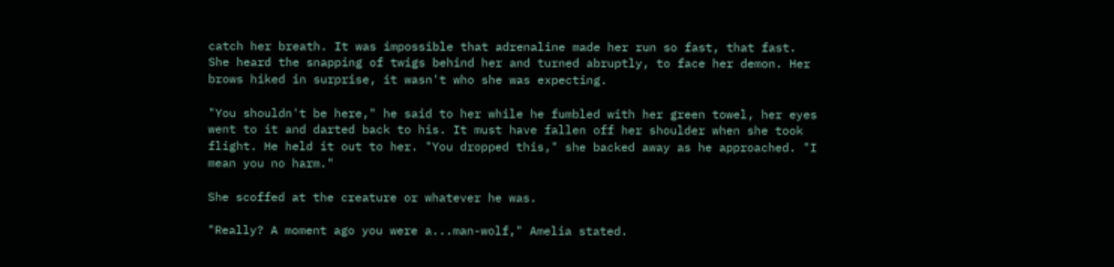catch her breath. It was impossible that adrenaline made her run so fast, that fast. She heard the snapping of twigs behind her and turned abruptly, to face her demon. Her brows hiked in surprise, it wasn't who she was expecting.

"You shouldn't be here," he said to her while he fumbled with her green towel, her eyes went to it and darted back to his. It must have fallen off her shoulder when she took flight. He held it out to her. "You dropped this," she backed away as he approached. "I mean you no harm."

She scoffed at the creature or whatever he was.

"Really? A moment ago you were a...man-wolf," Amelia stated.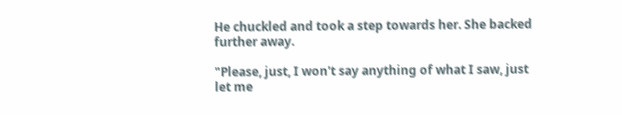He chuckled and took a step towards her. She backed further away.

"Please, just, I won't say anything of what I saw, just let me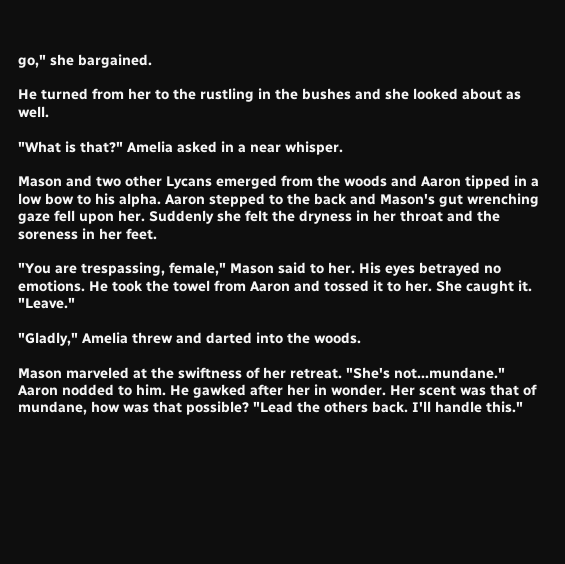go," she bargained.

He turned from her to the rustling in the bushes and she looked about as well.

"What is that?" Amelia asked in a near whisper.

Mason and two other Lycans emerged from the woods and Aaron tipped in a low bow to his alpha. Aaron stepped to the back and Mason's gut wrenching gaze fell upon her. Suddenly she felt the dryness in her throat and the soreness in her feet.

"You are trespassing, female," Mason said to her. His eyes betrayed no emotions. He took the towel from Aaron and tossed it to her. She caught it. "Leave."

"Gladly," Amelia threw and darted into the woods.

Mason marveled at the swiftness of her retreat. "She's not...mundane." Aaron nodded to him. He gawked after her in wonder. Her scent was that of mundane, how was that possible? "Lead the others back. I'll handle this."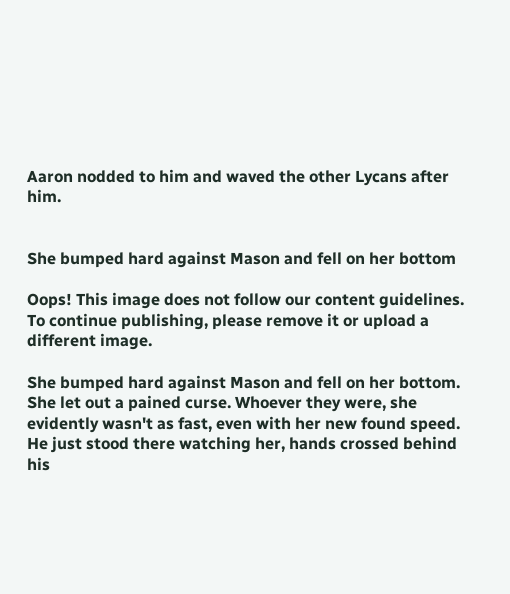Aaron nodded to him and waved the other Lycans after him.


She bumped hard against Mason and fell on her bottom

Oops! This image does not follow our content guidelines. To continue publishing, please remove it or upload a different image.

She bumped hard against Mason and fell on her bottom. She let out a pained curse. Whoever they were, she evidently wasn't as fast, even with her new found speed. He just stood there watching her, hands crossed behind his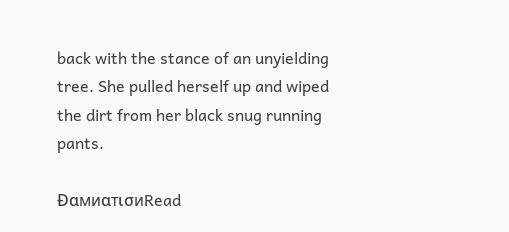back with the stance of an unyielding tree. She pulled herself up and wiped the dirt from her black snug running pants.

ƉαмиαтισиRead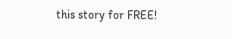this story for FREE!